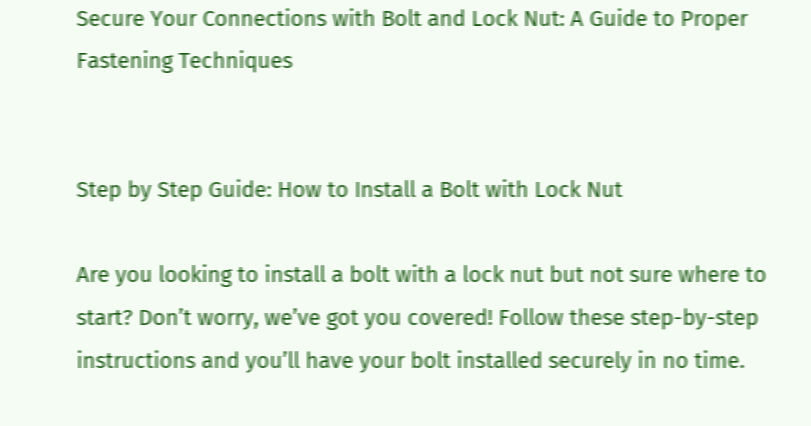Secure Your Connections with Bolt and Lock Nut: A Guide to Proper Fastening Techniques


Step by Step Guide: How to Install a Bolt with Lock Nut

Are you looking to install a bolt with a lock nut but not sure where to start? Don’t worry, we’ve got you covered! Follow these step-by-step instructions and you’ll have your bolt installed securely in no time.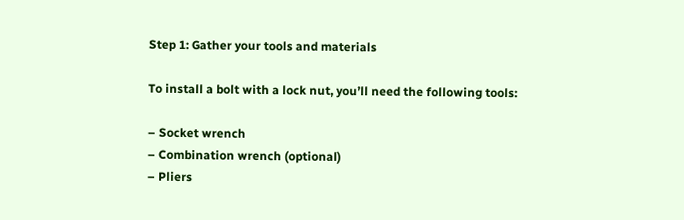Step 1: Gather your tools and materials

To install a bolt with a lock nut, you’ll need the following tools:

– Socket wrench
– Combination wrench (optional)
– Pliers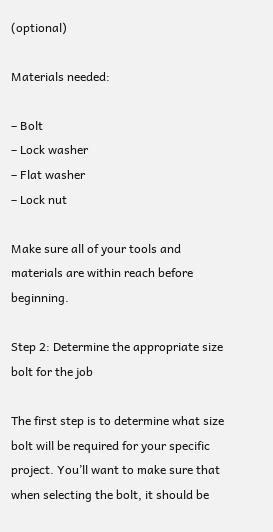(optional)

Materials needed:

– Bolt
– Lock washer
– Flat washer
– Lock nut

Make sure all of your tools and materials are within reach before beginning.

Step 2: Determine the appropriate size bolt for the job

The first step is to determine what size bolt will be required for your specific project. You’ll want to make sure that when selecting the bolt, it should be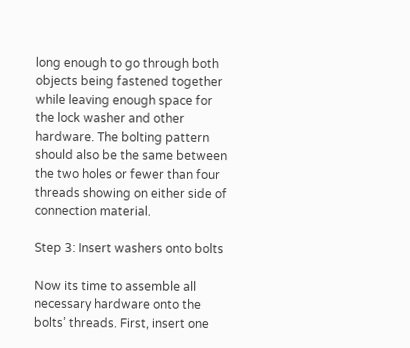long enough to go through both objects being fastened together while leaving enough space for the lock washer and other hardware. The bolting pattern should also be the same between the two holes or fewer than four threads showing on either side of connection material.

Step 3: Insert washers onto bolts

Now its time to assemble all necessary hardware onto the bolts’ threads. First, insert one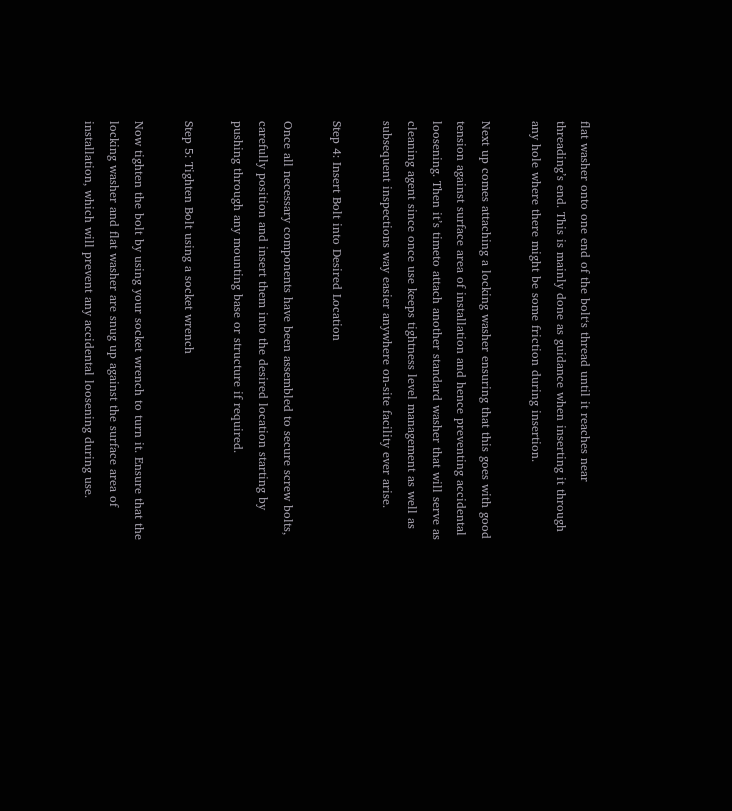flat washer onto one end of the bolt‘s thread until it reaches near threading’s end. This is mainly done as guidance when inserting it through any hole where there might be some friction during insertion.

Next up comes attaching a locking washer ensuring that this goes with good tension against surface area of installation and hence preventing accidental loosening. Then it’s timeto attach another standard washer that will serve as cleaning agent since once use keeps tightness level management as well as subsequent inspections way easier anywhere on-site facility ever arise.

Step 4: Insert Bolt into Desired Location

Once all necessary components have been assembled to secure screw bolts, carefully position and insert them into the desired location starting by pushing through any mounting base or structure if required.

Step 5: Tighten Bolt using a socket wrench

Now tighten the bolt by using your socket wrench to turn it. Ensure that the locking washer and flat washer are snug up against the surface area of installation, which will prevent any accidental loosening during use.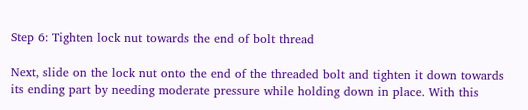Step 6: Tighten lock nut towards the end of bolt thread

Next, slide on the lock nut onto the end of the threaded bolt and tighten it down towards its ending part by needing moderate pressure while holding down in place. With this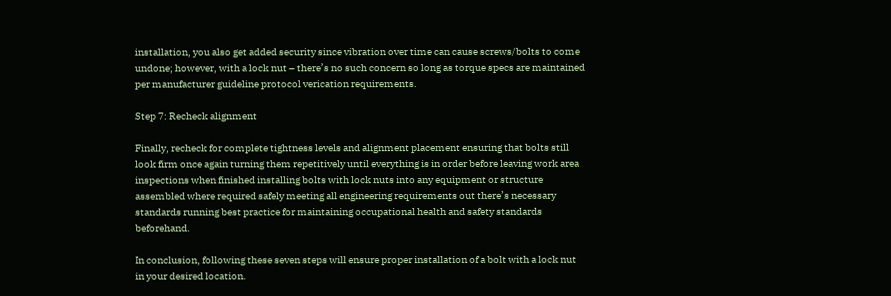installation, you also get added security since vibration over time can cause screws/bolts to come undone; however, with a lock nut – there’s no such concern so long as torque specs are maintained per manufacturer guideline protocol verication requirements.

Step 7: Recheck alignment

Finally, recheck for complete tightness levels and alignment placement ensuring that bolts still look firm once again turning them repetitively until everything is in order before leaving work area inspections when finished installing bolts with lock nuts into any equipment or structure assembled where required safely meeting all engineering requirements out there’s necessary standards running best practice for maintaining occupational health and safety standards beforehand.

In conclusion, following these seven steps will ensure proper installation of a bolt with a lock nut in your desired location.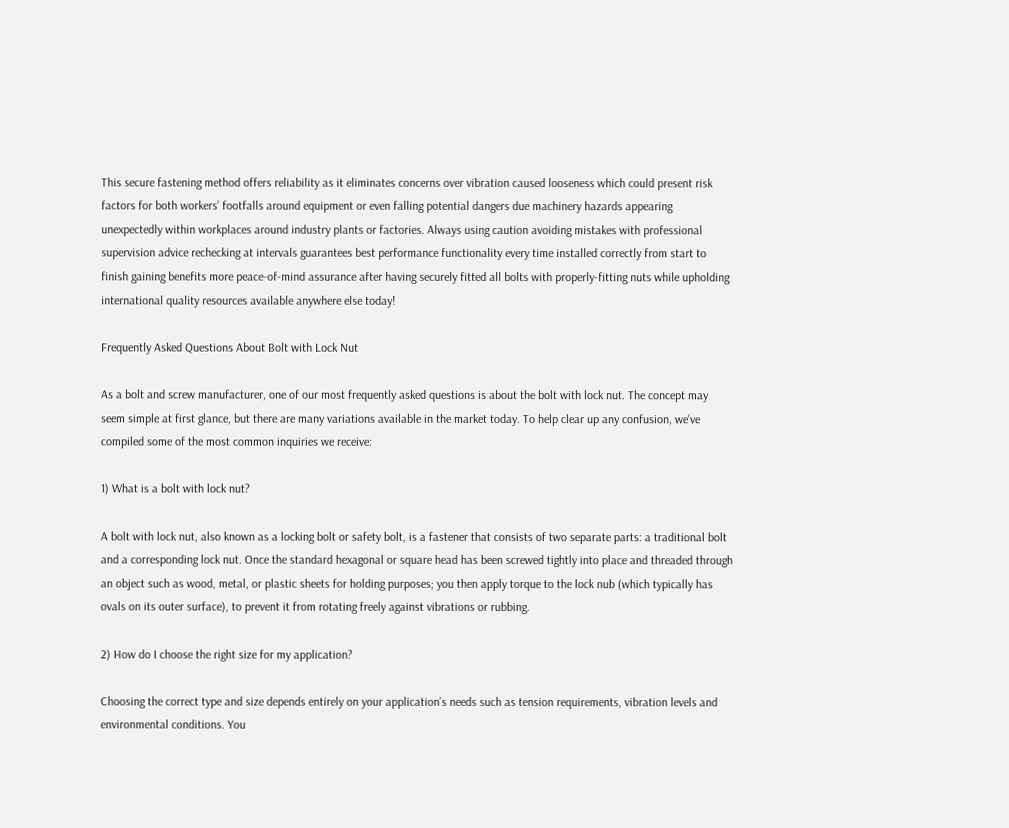This secure fastening method offers reliability as it eliminates concerns over vibration caused looseness which could present risk factors for both workers’ footfalls around equipment or even falling potential dangers due machinery hazards appearing unexpectedly within workplaces around industry plants or factories. Always using caution avoiding mistakes with professional supervision advice rechecking at intervals guarantees best performance functionality every time installed correctly from start to finish gaining benefits more peace-of-mind assurance after having securely fitted all bolts with properly-fitting nuts while upholding international quality resources available anywhere else today!

Frequently Asked Questions About Bolt with Lock Nut

As a bolt and screw manufacturer, one of our most frequently asked questions is about the bolt with lock nut. The concept may seem simple at first glance, but there are many variations available in the market today. To help clear up any confusion, we’ve compiled some of the most common inquiries we receive:

1) What is a bolt with lock nut?

A bolt with lock nut, also known as a locking bolt or safety bolt, is a fastener that consists of two separate parts: a traditional bolt and a corresponding lock nut. Once the standard hexagonal or square head has been screwed tightly into place and threaded through an object such as wood, metal, or plastic sheets for holding purposes; you then apply torque to the lock nub (which typically has ovals on its outer surface), to prevent it from rotating freely against vibrations or rubbing.

2) How do I choose the right size for my application?

Choosing the correct type and size depends entirely on your application’s needs such as tension requirements, vibration levels and environmental conditions. You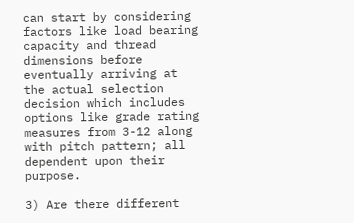can start by considering factors like load bearing capacity and thread dimensions before eventually arriving at the actual selection decision which includes options like grade rating measures from 3-12 along with pitch pattern; all dependent upon their purpose.

3) Are there different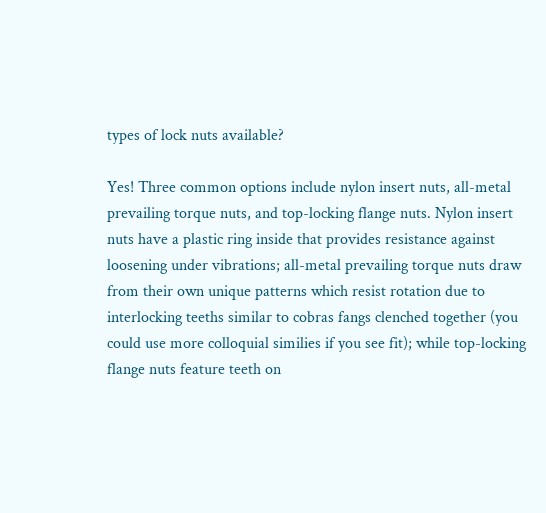types of lock nuts available?

Yes! Three common options include nylon insert nuts, all-metal prevailing torque nuts, and top-locking flange nuts. Nylon insert nuts have a plastic ring inside that provides resistance against loosening under vibrations; all-metal prevailing torque nuts draw from their own unique patterns which resist rotation due to interlocking teeths similar to cobras fangs clenched together (you could use more colloquial similies if you see fit); while top-locking flange nuts feature teeth on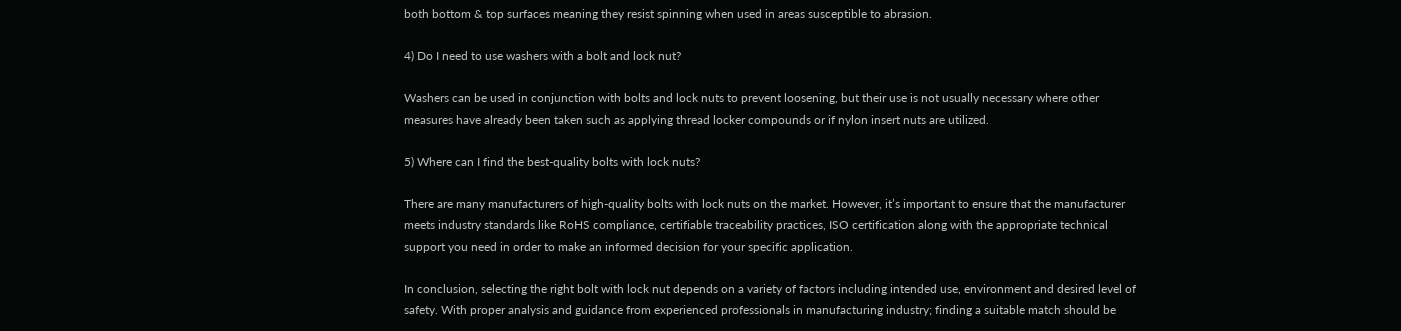both bottom & top surfaces meaning they resist spinning when used in areas susceptible to abrasion.

4) Do I need to use washers with a bolt and lock nut?

Washers can be used in conjunction with bolts and lock nuts to prevent loosening, but their use is not usually necessary where other measures have already been taken such as applying thread locker compounds or if nylon insert nuts are utilized.

5) Where can I find the best-quality bolts with lock nuts?

There are many manufacturers of high-quality bolts with lock nuts on the market. However, it’s important to ensure that the manufacturer meets industry standards like RoHS compliance, certifiable traceability practices, ISO certification along with the appropriate technical support you need in order to make an informed decision for your specific application.

In conclusion, selecting the right bolt with lock nut depends on a variety of factors including intended use, environment and desired level of safety. With proper analysis and guidance from experienced professionals in manufacturing industry; finding a suitable match should be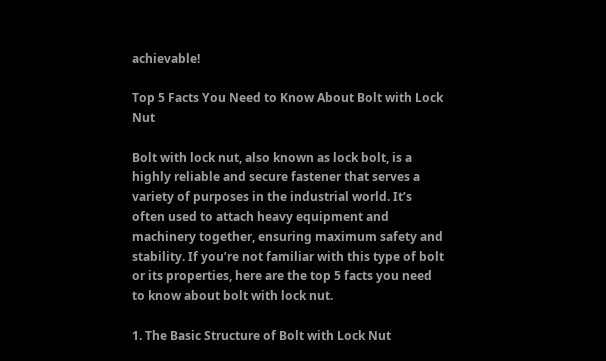achievable!

Top 5 Facts You Need to Know About Bolt with Lock Nut

Bolt with lock nut, also known as lock bolt, is a highly reliable and secure fastener that serves a variety of purposes in the industrial world. It’s often used to attach heavy equipment and machinery together, ensuring maximum safety and stability. If you’re not familiar with this type of bolt or its properties, here are the top 5 facts you need to know about bolt with lock nut.

1. The Basic Structure of Bolt with Lock Nut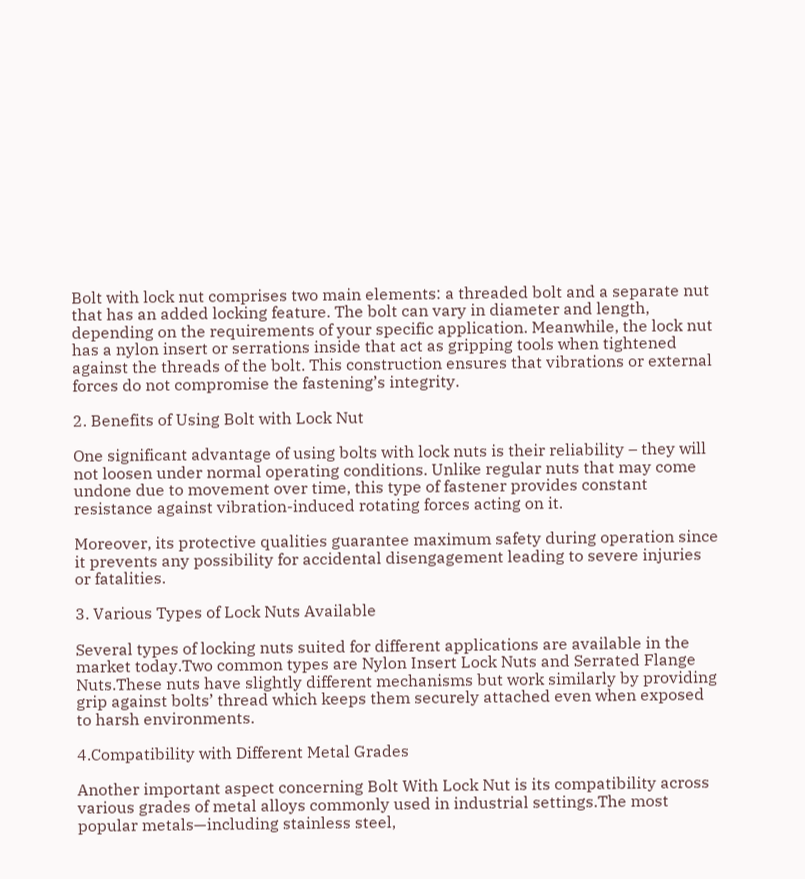Bolt with lock nut comprises two main elements: a threaded bolt and a separate nut that has an added locking feature. The bolt can vary in diameter and length, depending on the requirements of your specific application. Meanwhile, the lock nut has a nylon insert or serrations inside that act as gripping tools when tightened against the threads of the bolt. This construction ensures that vibrations or external forces do not compromise the fastening’s integrity.

2. Benefits of Using Bolt with Lock Nut

One significant advantage of using bolts with lock nuts is their reliability – they will not loosen under normal operating conditions. Unlike regular nuts that may come undone due to movement over time, this type of fastener provides constant resistance against vibration-induced rotating forces acting on it.

Moreover, its protective qualities guarantee maximum safety during operation since it prevents any possibility for accidental disengagement leading to severe injuries or fatalities.

3. Various Types of Lock Nuts Available

Several types of locking nuts suited for different applications are available in the market today.Two common types are Nylon Insert Lock Nuts and Serrated Flange Nuts.These nuts have slightly different mechanisms but work similarly by providing grip against bolts’ thread which keeps them securely attached even when exposed to harsh environments.

4.Compatibility with Different Metal Grades

Another important aspect concerning Bolt With Lock Nut is its compatibility across various grades of metal alloys commonly used in industrial settings.The most popular metals—including stainless steel,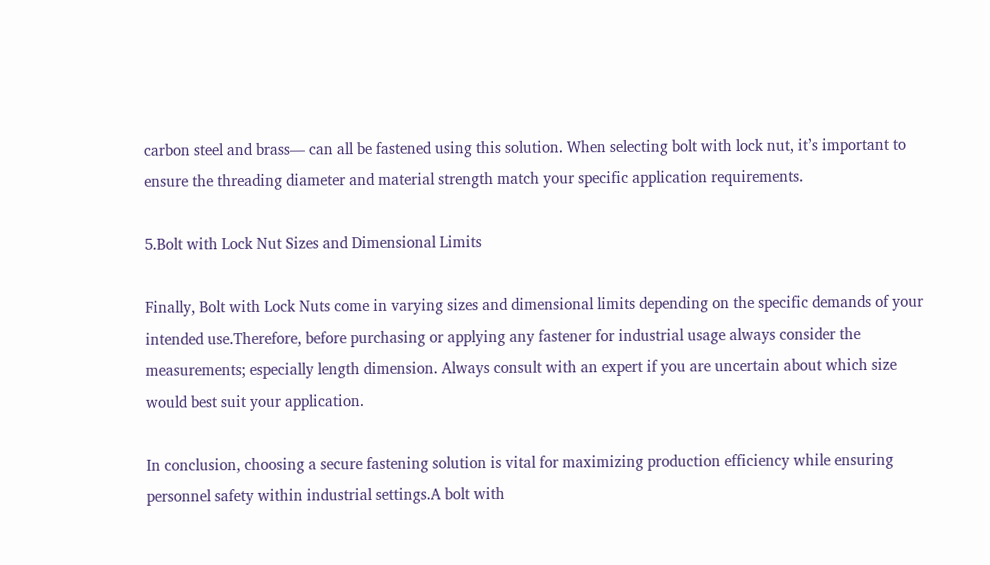carbon steel and brass— can all be fastened using this solution. When selecting bolt with lock nut, it’s important to ensure the threading diameter and material strength match your specific application requirements.

5.Bolt with Lock Nut Sizes and Dimensional Limits

Finally, Bolt with Lock Nuts come in varying sizes and dimensional limits depending on the specific demands of your intended use.Therefore, before purchasing or applying any fastener for industrial usage always consider the measurements; especially length dimension. Always consult with an expert if you are uncertain about which size would best suit your application.

In conclusion, choosing a secure fastening solution is vital for maximizing production efficiency while ensuring personnel safety within industrial settings.A bolt with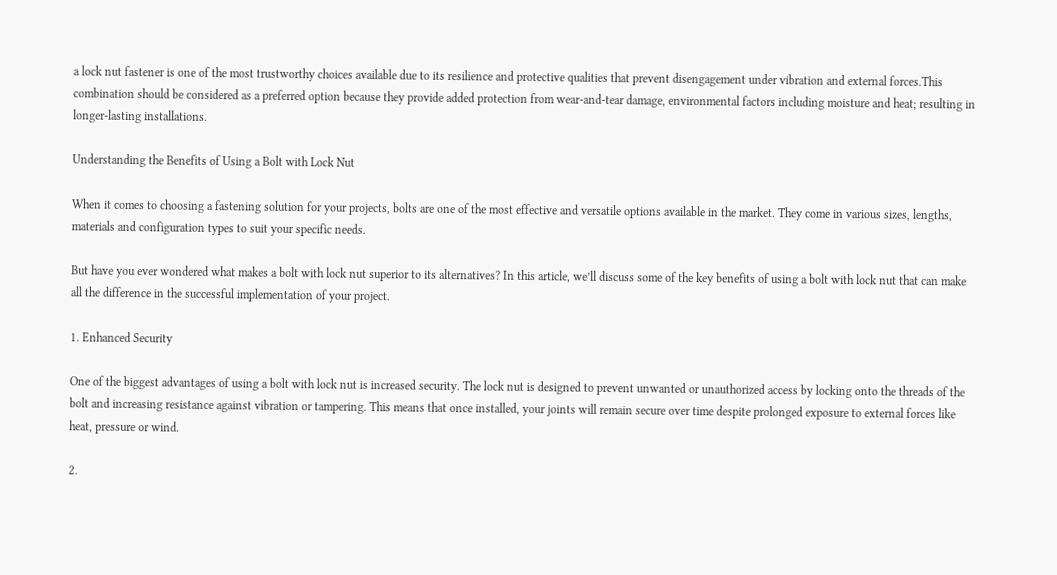a lock nut fastener is one of the most trustworthy choices available due to its resilience and protective qualities that prevent disengagement under vibration and external forces.This combination should be considered as a preferred option because they provide added protection from wear-and-tear damage, environmental factors including moisture and heat; resulting in longer-lasting installations.

Understanding the Benefits of Using a Bolt with Lock Nut

When it comes to choosing a fastening solution for your projects, bolts are one of the most effective and versatile options available in the market. They come in various sizes, lengths, materials and configuration types to suit your specific needs.

But have you ever wondered what makes a bolt with lock nut superior to its alternatives? In this article, we’ll discuss some of the key benefits of using a bolt with lock nut that can make all the difference in the successful implementation of your project.

1. Enhanced Security

One of the biggest advantages of using a bolt with lock nut is increased security. The lock nut is designed to prevent unwanted or unauthorized access by locking onto the threads of the bolt and increasing resistance against vibration or tampering. This means that once installed, your joints will remain secure over time despite prolonged exposure to external forces like heat, pressure or wind.

2.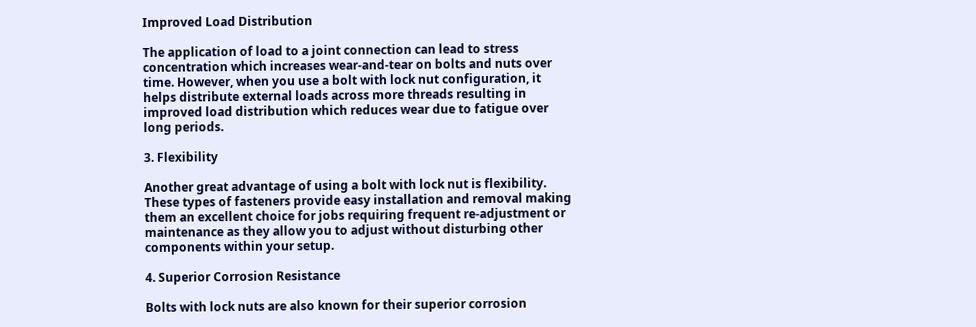Improved Load Distribution

The application of load to a joint connection can lead to stress concentration which increases wear-and-tear on bolts and nuts over time. However, when you use a bolt with lock nut configuration, it helps distribute external loads across more threads resulting in improved load distribution which reduces wear due to fatigue over long periods.

3. Flexibility

Another great advantage of using a bolt with lock nut is flexibility. These types of fasteners provide easy installation and removal making them an excellent choice for jobs requiring frequent re-adjustment or maintenance as they allow you to adjust without disturbing other components within your setup.

4. Superior Corrosion Resistance

Bolts with lock nuts are also known for their superior corrosion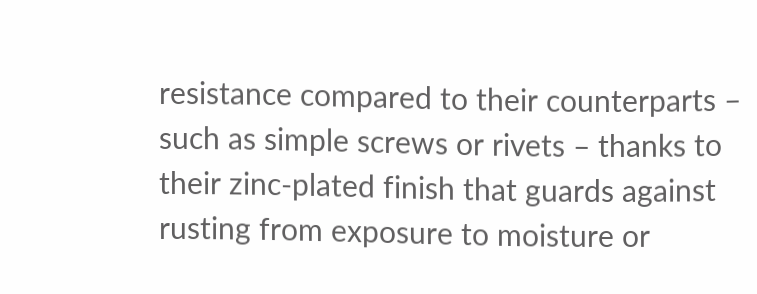resistance compared to their counterparts – such as simple screws or rivets – thanks to their zinc-plated finish that guards against rusting from exposure to moisture or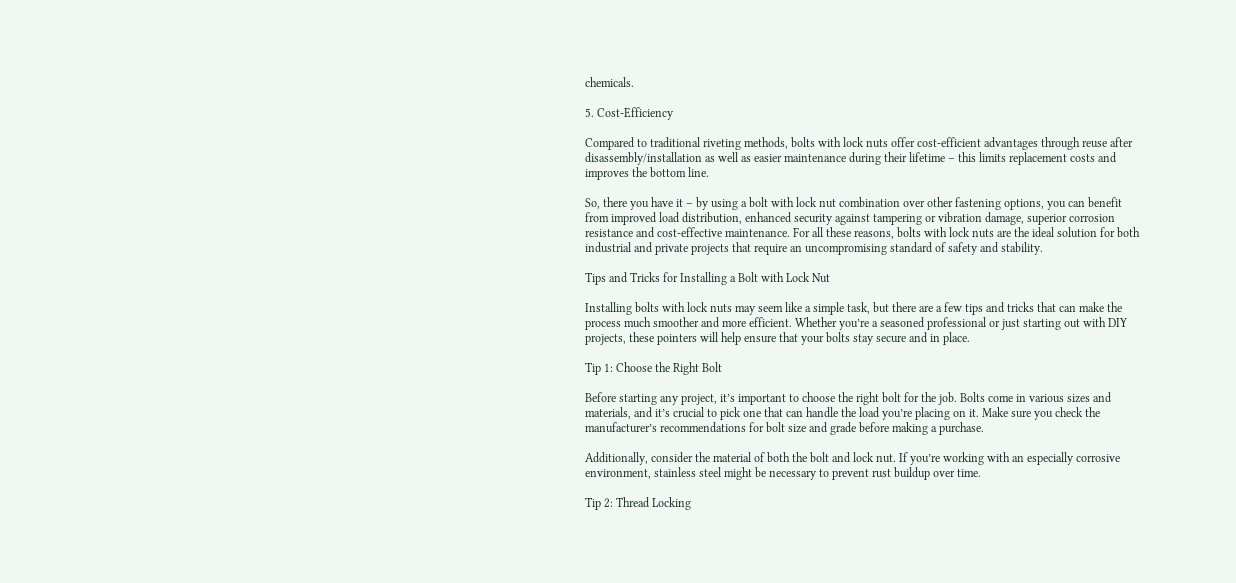chemicals.

5. Cost-Efficiency

Compared to traditional riveting methods, bolts with lock nuts offer cost-efficient advantages through reuse after disassembly/installation as well as easier maintenance during their lifetime – this limits replacement costs and improves the bottom line.

So, there you have it – by using a bolt with lock nut combination over other fastening options, you can benefit from improved load distribution, enhanced security against tampering or vibration damage, superior corrosion resistance and cost-effective maintenance. For all these reasons, bolts with lock nuts are the ideal solution for both industrial and private projects that require an uncompromising standard of safety and stability.

Tips and Tricks for Installing a Bolt with Lock Nut

Installing bolts with lock nuts may seem like a simple task, but there are a few tips and tricks that can make the process much smoother and more efficient. Whether you’re a seasoned professional or just starting out with DIY projects, these pointers will help ensure that your bolts stay secure and in place.

Tip 1: Choose the Right Bolt

Before starting any project, it’s important to choose the right bolt for the job. Bolts come in various sizes and materials, and it’s crucial to pick one that can handle the load you’re placing on it. Make sure you check the manufacturer’s recommendations for bolt size and grade before making a purchase.

Additionally, consider the material of both the bolt and lock nut. If you’re working with an especially corrosive environment, stainless steel might be necessary to prevent rust buildup over time.

Tip 2: Thread Locking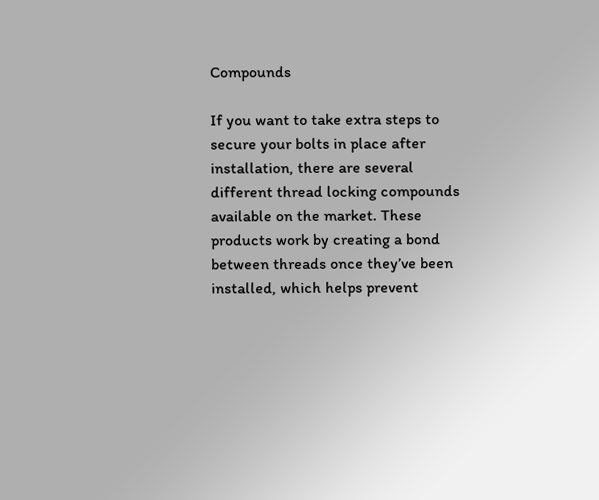Compounds

If you want to take extra steps to secure your bolts in place after installation, there are several different thread locking compounds available on the market. These products work by creating a bond between threads once they’ve been installed, which helps prevent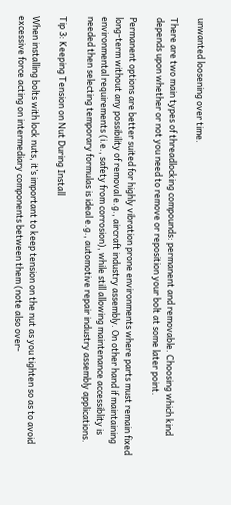unwanted loosening over time.

There are two main types of threadlocking compounds: permanent and removable. Choosing which kind depends upon whether or not you need to remove or reposition your bolt at some later point.

Permanent options are better suited for highly vibration prone environments where parts must remain fixed long-term without any possibility of removal e.g., aircraft industry assembly. On other hand if maintaining environmental requirements (i.e., safety from corrosion), while still allowing maintenance accessiblity is needed then selecting temporary formulas is ideal e.g., automotive repair industry assembly applications.

Tip 3: Keeping Tension on Nut During Install

When installing bolts with lock nuts, it’s important to keep tension on the nut as you tighten so as to avoid excessive force acting on intermediary components between them (note also over-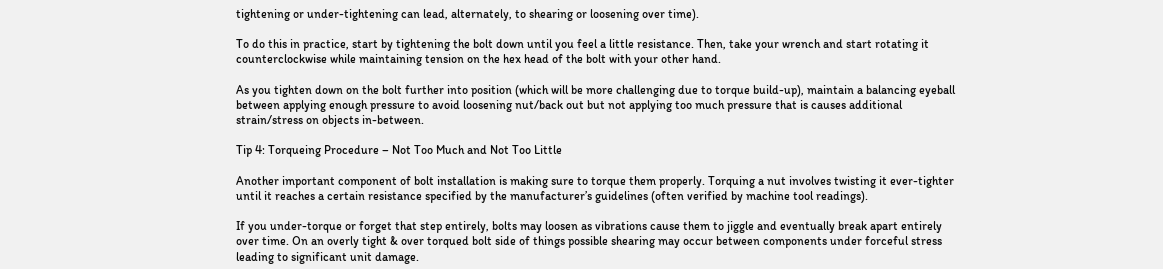tightening or under-tightening can lead, alternately, to shearing or loosening over time).

To do this in practice, start by tightening the bolt down until you feel a little resistance. Then, take your wrench and start rotating it counterclockwise while maintaining tension on the hex head of the bolt with your other hand.

As you tighten down on the bolt further into position (which will be more challenging due to torque build-up), maintain a balancing eyeball between applying enough pressure to avoid loosening nut/back out but not applying too much pressure that is causes additional strain/stress on objects in-between.

Tip 4: Torqueing Procedure – Not Too Much and Not Too Little

Another important component of bolt installation is making sure to torque them properly. Torquing a nut involves twisting it ever-tighter until it reaches a certain resistance specified by the manufacturer’s guidelines (often verified by machine tool readings).

If you under-torque or forget that step entirely, bolts may loosen as vibrations cause them to jiggle and eventually break apart entirely over time. On an overly tight & over torqued bolt side of things possible shearing may occur between components under forceful stress leading to significant unit damage.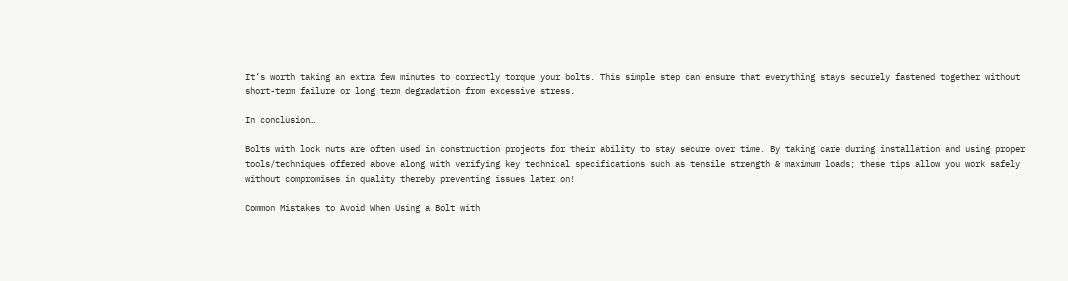It’s worth taking an extra few minutes to correctly torque your bolts. This simple step can ensure that everything stays securely fastened together without short-term failure or long term degradation from excessive stress.

In conclusion…

Bolts with lock nuts are often used in construction projects for their ability to stay secure over time. By taking care during installation and using proper tools/techniques offered above along with verifying key technical specifications such as tensile strength & maximum loads; these tips allow you work safely without compromises in quality thereby preventing issues later on!

Common Mistakes to Avoid When Using a Bolt with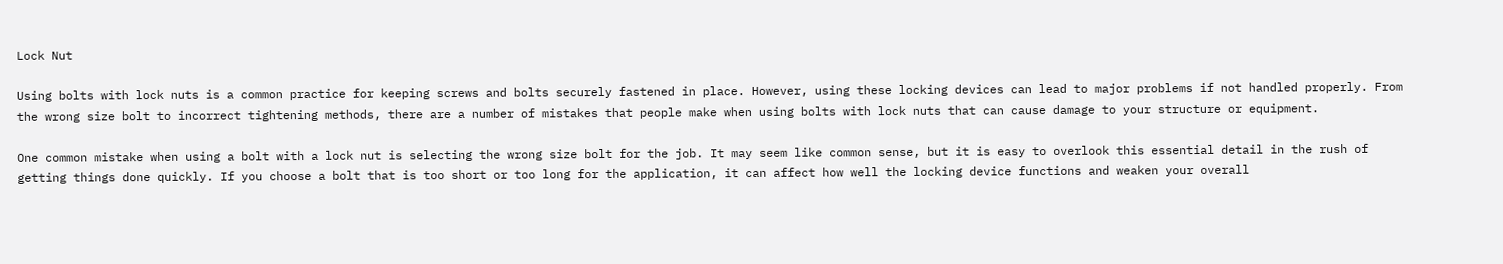Lock Nut

Using bolts with lock nuts is a common practice for keeping screws and bolts securely fastened in place. However, using these locking devices can lead to major problems if not handled properly. From the wrong size bolt to incorrect tightening methods, there are a number of mistakes that people make when using bolts with lock nuts that can cause damage to your structure or equipment.

One common mistake when using a bolt with a lock nut is selecting the wrong size bolt for the job. It may seem like common sense, but it is easy to overlook this essential detail in the rush of getting things done quickly. If you choose a bolt that is too short or too long for the application, it can affect how well the locking device functions and weaken your overall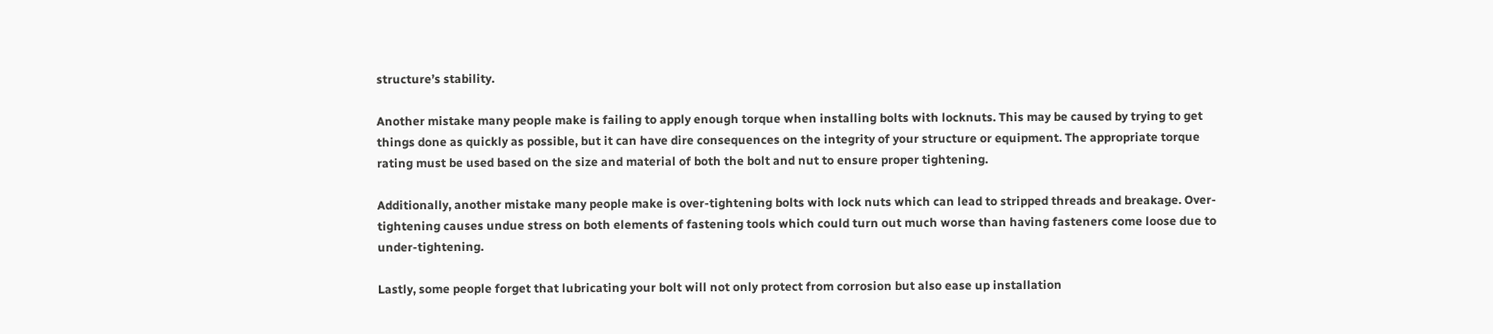structure’s stability.

Another mistake many people make is failing to apply enough torque when installing bolts with locknuts. This may be caused by trying to get things done as quickly as possible, but it can have dire consequences on the integrity of your structure or equipment. The appropriate torque rating must be used based on the size and material of both the bolt and nut to ensure proper tightening.

Additionally, another mistake many people make is over-tightening bolts with lock nuts which can lead to stripped threads and breakage. Over-tightening causes undue stress on both elements of fastening tools which could turn out much worse than having fasteners come loose due to under-tightening.

Lastly, some people forget that lubricating your bolt will not only protect from corrosion but also ease up installation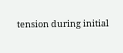tension during initial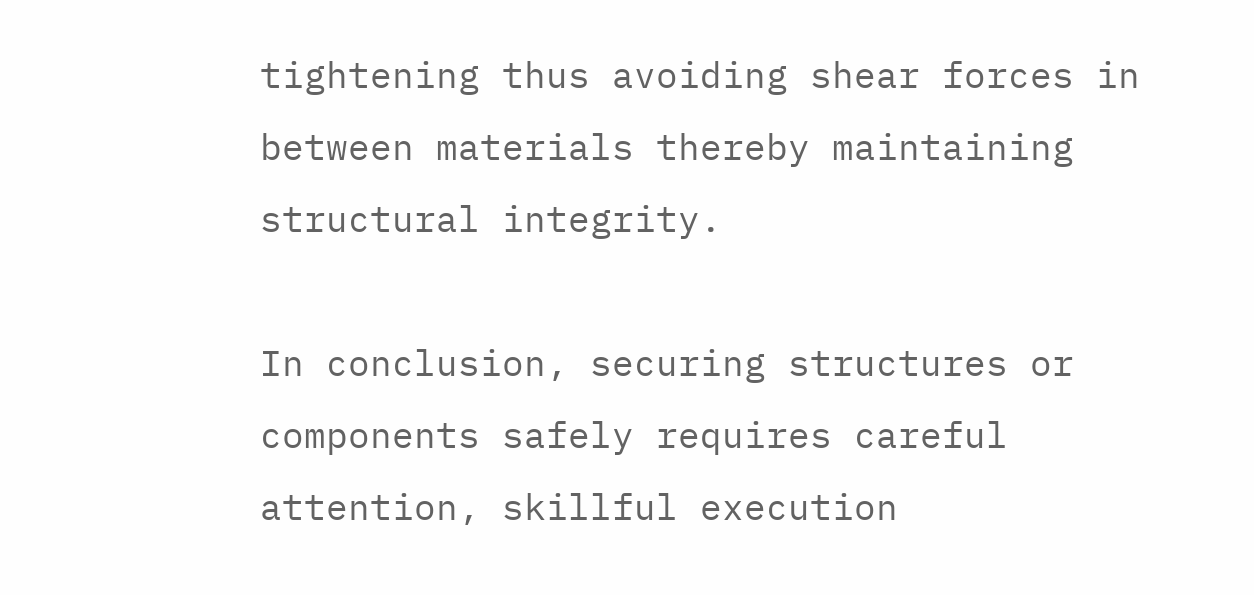tightening thus avoiding shear forces in between materials thereby maintaining structural integrity.

In conclusion, securing structures or components safely requires careful attention, skillful execution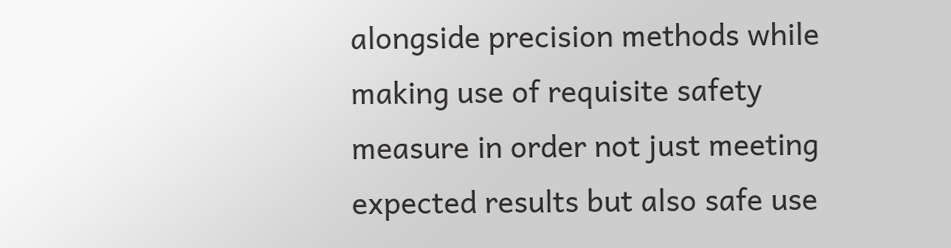alongside precision methods while making use of requisite safety measure in order not just meeting expected results but also safe use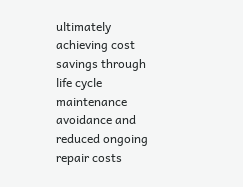ultimately achieving cost savings through life cycle maintenance avoidance and reduced ongoing repair costs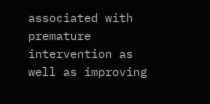associated with premature intervention as well as improving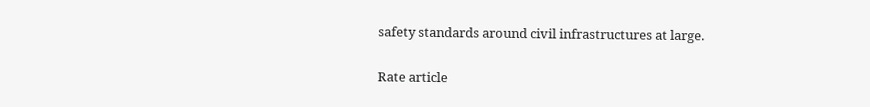safety standards around civil infrastructures at large.

Rate article